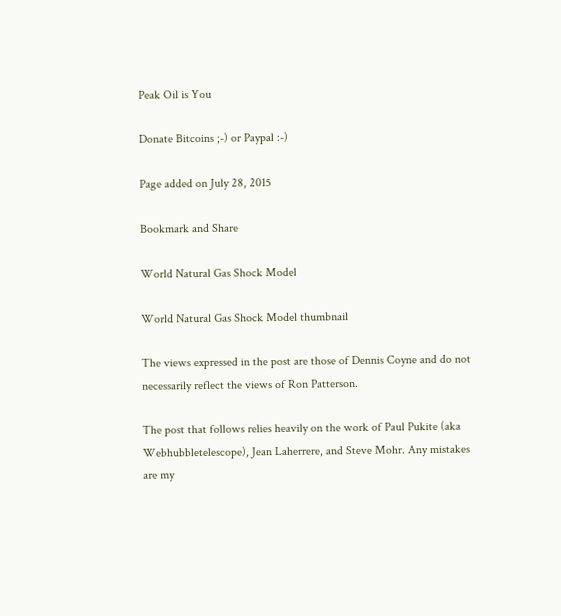Peak Oil is You

Donate Bitcoins ;-) or Paypal :-)

Page added on July 28, 2015

Bookmark and Share

World Natural Gas Shock Model

World Natural Gas Shock Model thumbnail

The views expressed in the post are those of Dennis Coyne and do not necessarily reflect the views of Ron Patterson.

The post that follows relies heavily on the work of Paul Pukite (aka Webhubbletelescope), Jean Laherrere, and Steve Mohr. Any mistakes are my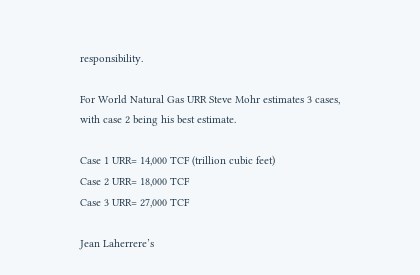responsibility.

For World Natural Gas URR Steve Mohr estimates 3 cases, with case 2 being his best estimate.

Case 1 URR= 14,000 TCF (trillion cubic feet)
Case 2 URR= 18,000 TCF
Case 3 URR= 27,000 TCF

Jean Laherrere’s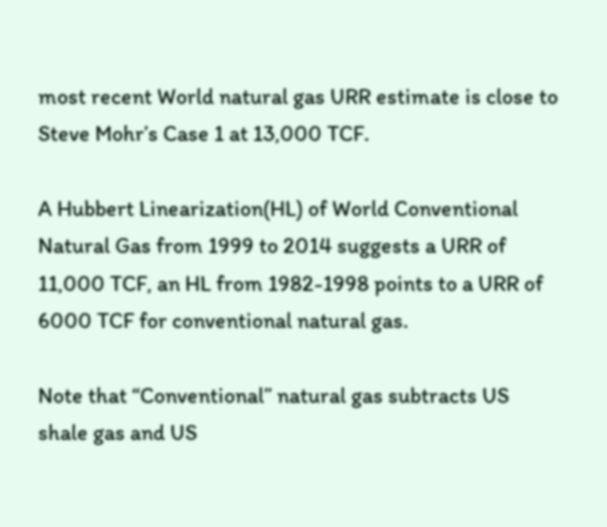most recent World natural gas URR estimate is close to Steve Mohr’s Case 1 at 13,000 TCF.

A Hubbert Linearization(HL) of World Conventional Natural Gas from 1999 to 2014 suggests a URR of 11,000 TCF, an HL from 1982-1998 points to a URR of 6000 TCF for conventional natural gas.

Note that “Conventional” natural gas subtracts US shale gas and US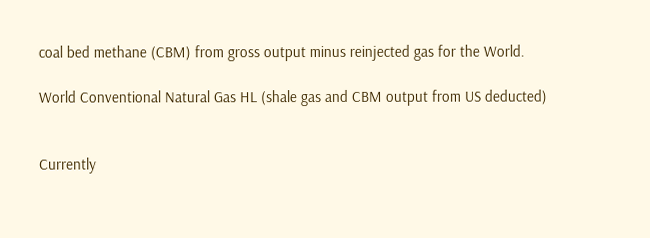coal bed methane (CBM) from gross output minus reinjected gas for the World.

World Conventional Natural Gas HL (shale gas and CBM output from US deducted)


Currently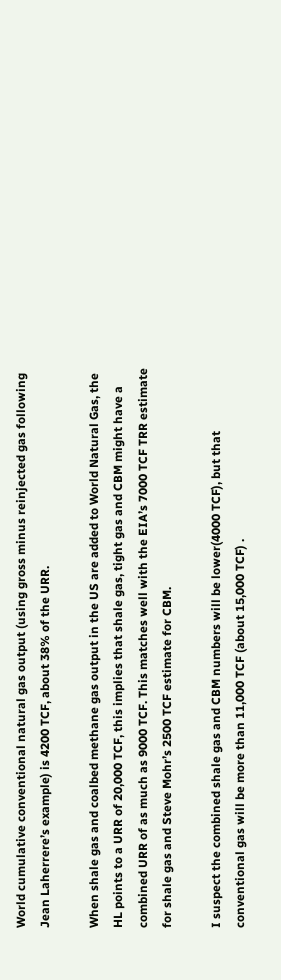World cumulative conventional natural gas output (using gross minus reinjected gas following Jean Laherrere’s example) is 4200 TCF, about 38% of the URR.

When shale gas and coalbed methane gas output in the US are added to World Natural Gas, the HL points to a URR of 20,000 TCF, this implies that shale gas, tight gas and CBM might have a combined URR of as much as 9000 TCF. This matches well with the EIA’s 7000 TCF TRR estimate for shale gas and Steve Mohr’s 2500 TCF estimate for CBM.

I suspect the combined shale gas and CBM numbers will be lower(4000 TCF), but that conventional gas will be more than 11,000 TCF (about 15,000 TCF) .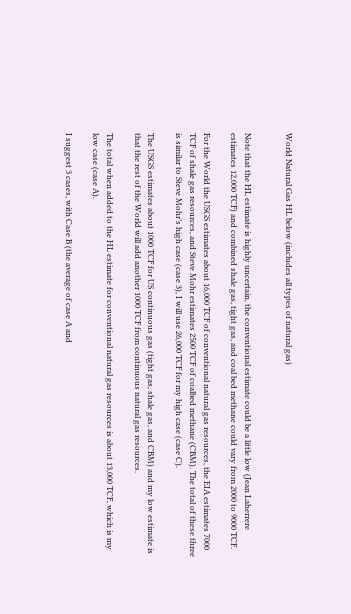World Natural Gas HL below (includes all types of natural gas)


Note that the HL estimate is highly uncertain, the conventional estimate could be a little low (Jean Laherrere estimates 12,000 TCF) and combined shale gas, tight gas, and coal bed methane could vary from 2000 to 9000 TCF.

For the World the USGS estimates about 16,000 TCF of conventional natural gas resources, the EIA estimates 7000 TCF of shale gas resources, and Steve Mohr estimates 2500 TCF of coalbed methane (CBM). The total of these three is similar to Steve Mohr’s high case (case 3), I will use 26,000 TCF for my high case (case C).

The USGS estimates about 1000 TCF for US continuous gas (tight gas, shale gas, and CBM) and my low estimate is that the rest of the World will add another 1000 TCF from continuous natural gas resources.

The total when added to the HL estimate for conventional natural gas resources is about 13,000 TCF, which is my low case (case A).

I suggest 3 cases, with Case B (the average of case A and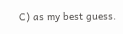C) as my best guess.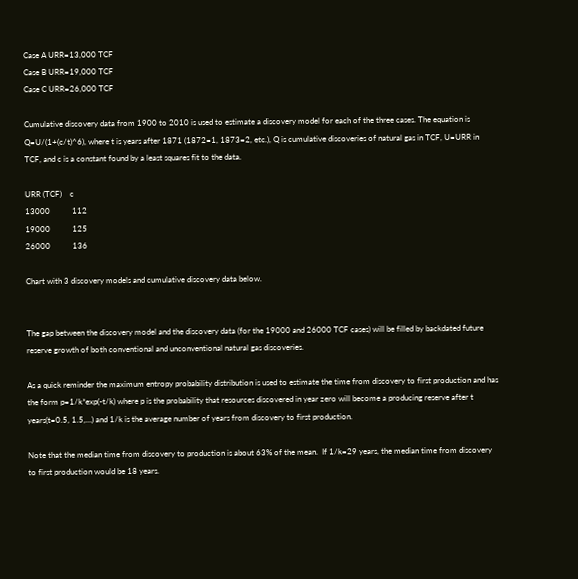Case A URR=13,000 TCF
Case B URR=19,000 TCF
Case C URR=26,000 TCF

Cumulative discovery data from 1900 to 2010 is used to estimate a discovery model for each of the three cases. The equation is Q=U/(1+(c/t)^6), where t is years after 1871 (1872=1, 1873=2, etc.), Q is cumulative discoveries of natural gas in TCF, U=URR in TCF, and c is a constant found by a least squares fit to the data.

URR (TCF)    c
13000           112
19000           125
26000           136

Chart with 3 discovery models and cumulative discovery data below.


The gap between the discovery model and the discovery data (for the 19000 and 26000 TCF cases) will be filled by backdated future reserve growth of both conventional and unconventional natural gas discoveries.

As a quick reminder the maximum entropy probability distribution is used to estimate the time from discovery to first production and has the form p=1/k*exp(-t/k) where p is the probability that resources discovered in year zero will become a producing reserve after t years(t=0.5, 1.5,…) and 1/k is the average number of years from discovery to first production.

Note that the median time from discovery to production is about 63% of the mean.  If 1/k=29 years, the median time from discovery to first production would be 18 years.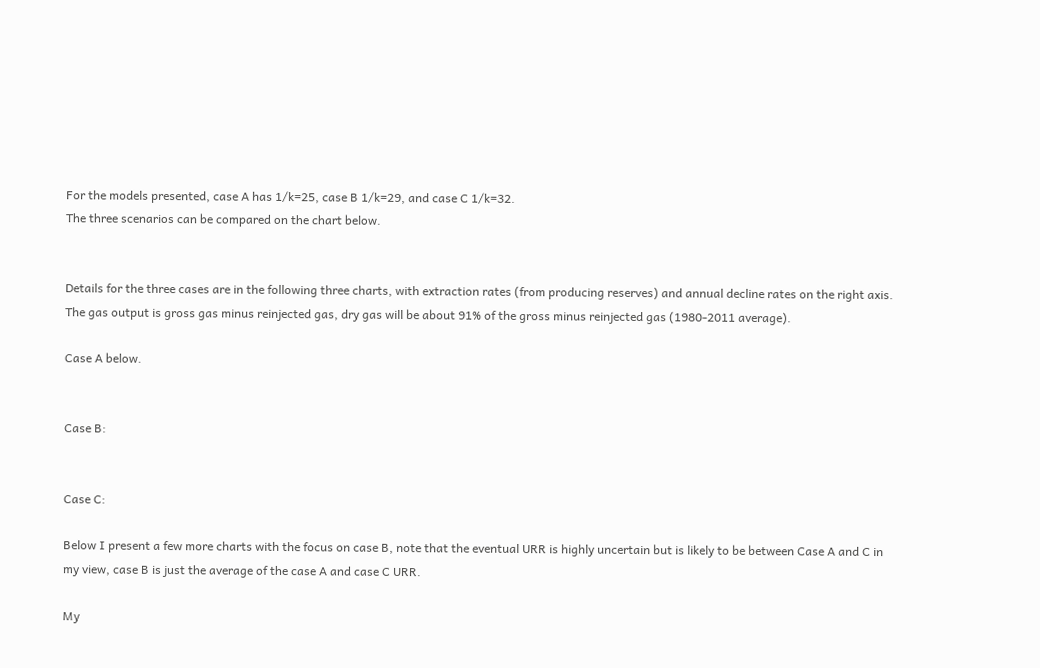For the models presented, case A has 1/k=25, case B 1/k=29, and case C 1/k=32.
The three scenarios can be compared on the chart below.


Details for the three cases are in the following three charts, with extraction rates (from producing reserves) and annual decline rates on the right axis. The gas output is gross gas minus reinjected gas, dry gas will be about 91% of the gross minus reinjected gas (1980-2011 average).

Case A below.


Case B:


Case C:

Below I present a few more charts with the focus on case B, note that the eventual URR is highly uncertain but is likely to be between Case A and C in my view, case B is just the average of the case A and case C URR.

My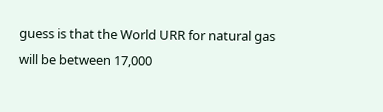guess is that the World URR for natural gas will be between 17,000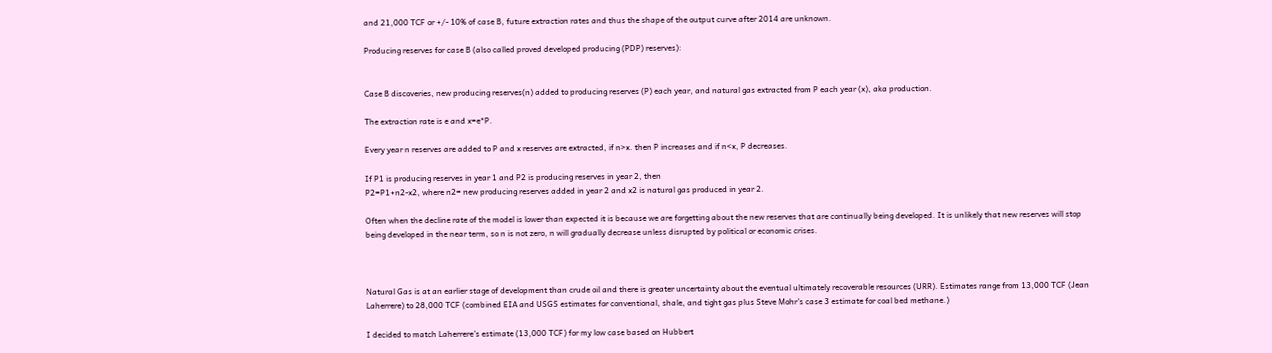and 21,000 TCF or +/- 10% of case B, future extraction rates and thus the shape of the output curve after 2014 are unknown.

Producing reserves for case B (also called proved developed producing (PDP) reserves):


Case B discoveries, new producing reserves(n) added to producing reserves (P) each year, and natural gas extracted from P each year (x), aka production.

The extraction rate is e and x=e*P.

Every year n reserves are added to P and x reserves are extracted, if n>x. then P increases and if n<x, P decreases.

If P1 is producing reserves in year 1 and P2 is producing reserves in year 2, then
P2=P1+n2-x2, where n2= new producing reserves added in year 2 and x2 is natural gas produced in year 2.

Often when the decline rate of the model is lower than expected it is because we are forgetting about the new reserves that are continually being developed. It is unlikely that new reserves will stop being developed in the near term, so n is not zero, n will gradually decrease unless disrupted by political or economic crises.



Natural Gas is at an earlier stage of development than crude oil and there is greater uncertainty about the eventual ultimately recoverable resources (URR). Estimates range from 13,000 TCF (Jean Laherrere) to 28,000 TCF (combined EIA and USGS estimates for conventional, shale, and tight gas plus Steve Mohr’s case 3 estimate for coal bed methane.)

I decided to match Laherrere’s estimate (13,000 TCF) for my low case based on Hubbert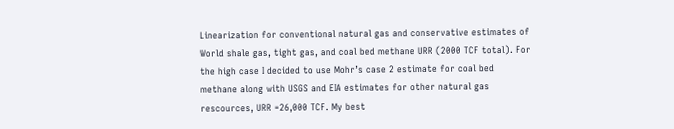Linearization for conventional natural gas and conservative estimates of World shale gas, tight gas, and coal bed methane URR (2000 TCF total). For the high case I decided to use Mohr’s case 2 estimate for coal bed methane along with USGS and EIA estimates for other natural gas rescources, URR =26,000 TCF. My best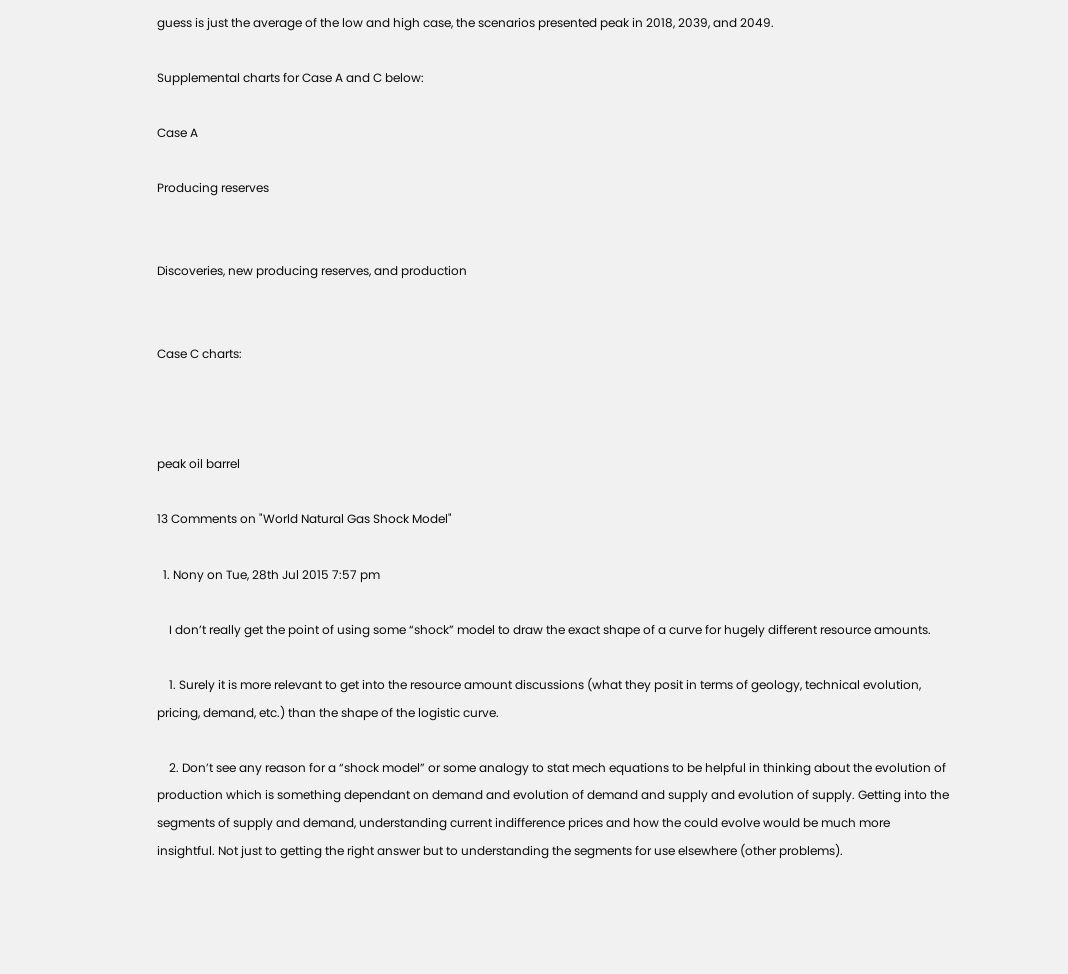guess is just the average of the low and high case, the scenarios presented peak in 2018, 2039, and 2049.

Supplemental charts for Case A and C below:

Case A

Producing reserves


Discoveries, new producing reserves, and production


Case C charts:



peak oil barrel

13 Comments on "World Natural Gas Shock Model"

  1. Nony on Tue, 28th Jul 2015 7:57 pm

    I don’t really get the point of using some “shock” model to draw the exact shape of a curve for hugely different resource amounts.

    1. Surely it is more relevant to get into the resource amount discussions (what they posit in terms of geology, technical evolution, pricing, demand, etc.) than the shape of the logistic curve.

    2. Don’t see any reason for a “shock model” or some analogy to stat mech equations to be helpful in thinking about the evolution of production which is something dependant on demand and evolution of demand and supply and evolution of supply. Getting into the segments of supply and demand, understanding current indifference prices and how the could evolve would be much more insightful. Not just to getting the right answer but to understanding the segments for use elsewhere (other problems).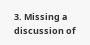3. Missing a discussion of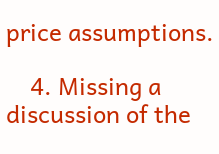price assumptions.

    4. Missing a discussion of the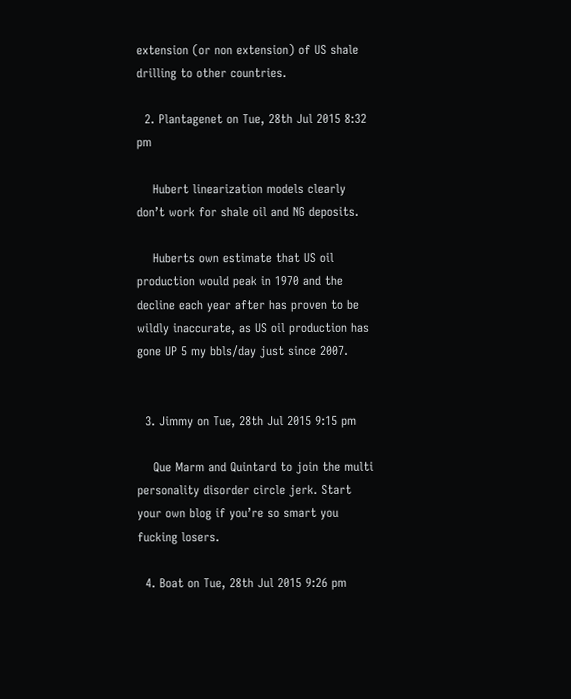extension (or non extension) of US shale drilling to other countries.

  2. Plantagenet on Tue, 28th Jul 2015 8:32 pm

    Hubert linearization models clearly don’t work for shale oil and NG deposits.

    Huberts own estimate that US oil production would peak in 1970 and the decline each year after has proven to be wildly inaccurate, as US oil production has gone UP 5 my bbls/day just since 2007.


  3. Jimmy on Tue, 28th Jul 2015 9:15 pm

    Que Marm and Quintard to join the multi personality disorder circle jerk. Start your own blog if you’re so smart you fucking losers.

  4. Boat on Tue, 28th Jul 2015 9:26 pm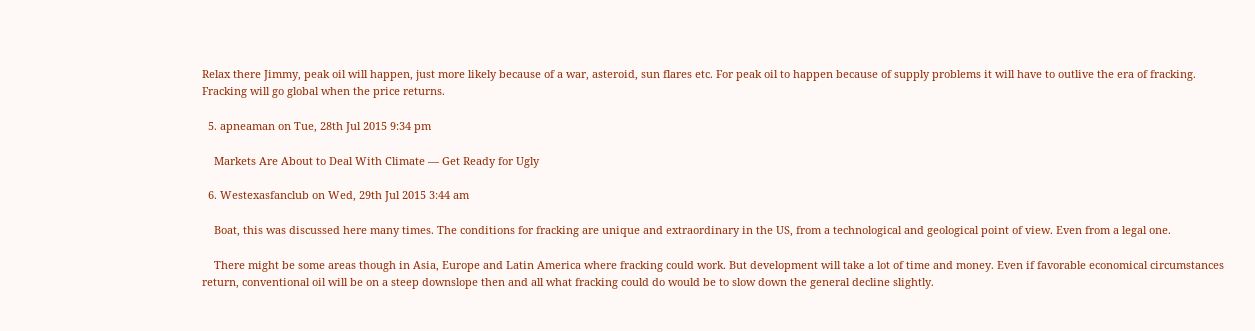Relax there Jimmy, peak oil will happen, just more likely because of a war, asteroid, sun flares etc. For peak oil to happen because of supply problems it will have to outlive the era of fracking. Fracking will go global when the price returns.

  5. apneaman on Tue, 28th Jul 2015 9:34 pm

    Markets Are About to Deal With Climate — Get Ready for Ugly

  6. Westexasfanclub on Wed, 29th Jul 2015 3:44 am

    Boat, this was discussed here many times. The conditions for fracking are unique and extraordinary in the US, from a technological and geological point of view. Even from a legal one.

    There might be some areas though in Asia, Europe and Latin America where fracking could work. But development will take a lot of time and money. Even if favorable economical circumstances return, conventional oil will be on a steep downslope then and all what fracking could do would be to slow down the general decline slightly.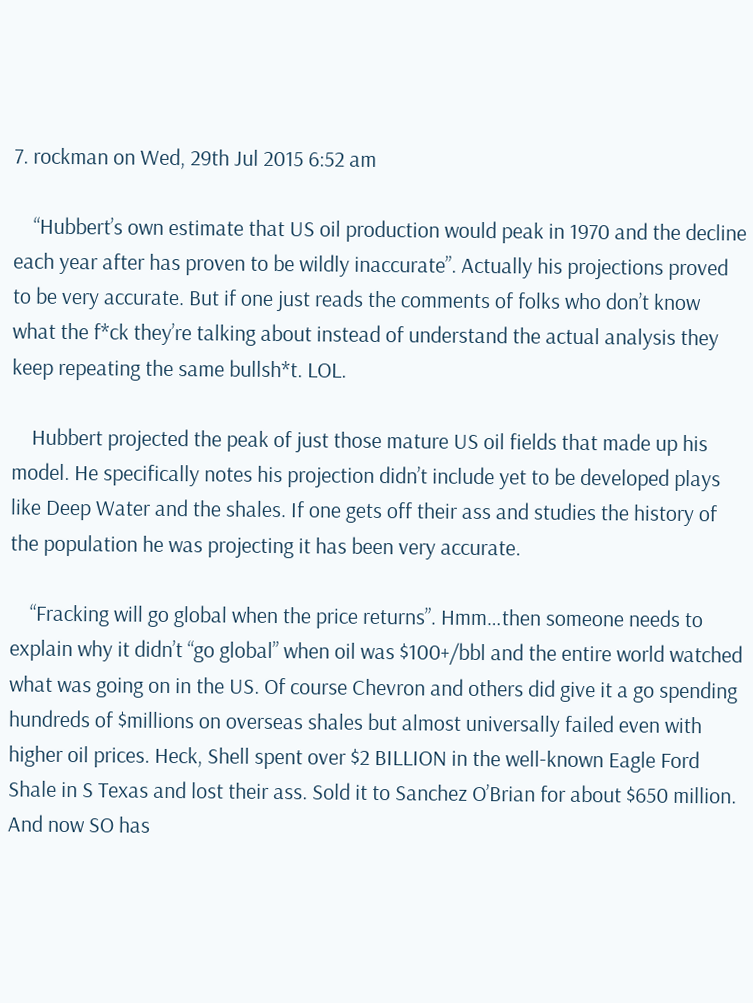7. rockman on Wed, 29th Jul 2015 6:52 am

    “Hubbert’s own estimate that US oil production would peak in 1970 and the decline each year after has proven to be wildly inaccurate”. Actually his projections proved to be very accurate. But if one just reads the comments of folks who don’t know what the f*ck they’re talking about instead of understand the actual analysis they keep repeating the same bullsh*t. LOL.

    Hubbert projected the peak of just those mature US oil fields that made up his model. He specifically notes his projection didn’t include yet to be developed plays like Deep Water and the shales. If one gets off their ass and studies the history of the population he was projecting it has been very accurate.

    “Fracking will go global when the price returns”. Hmm…then someone needs to explain why it didn’t “go global” when oil was $100+/bbl and the entire world watched what was going on in the US. Of course Chevron and others did give it a go spending hundreds of $millions on overseas shales but almost universally failed even with higher oil prices. Heck, Shell spent over $2 BILLION in the well-known Eagle Ford Shale in S Texas and lost their ass. Sold it to Sanchez O’Brian for about $650 million. And now SO has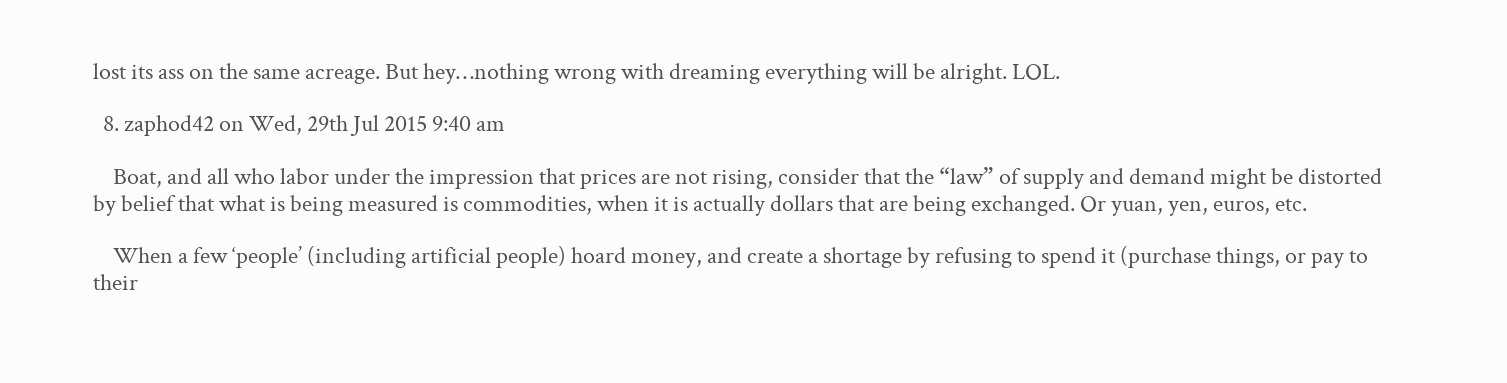lost its ass on the same acreage. But hey…nothing wrong with dreaming everything will be alright. LOL.

  8. zaphod42 on Wed, 29th Jul 2015 9:40 am

    Boat, and all who labor under the impression that prices are not rising, consider that the “law” of supply and demand might be distorted by belief that what is being measured is commodities, when it is actually dollars that are being exchanged. Or yuan, yen, euros, etc.

    When a few ‘people’ (including artificial people) hoard money, and create a shortage by refusing to spend it (purchase things, or pay to their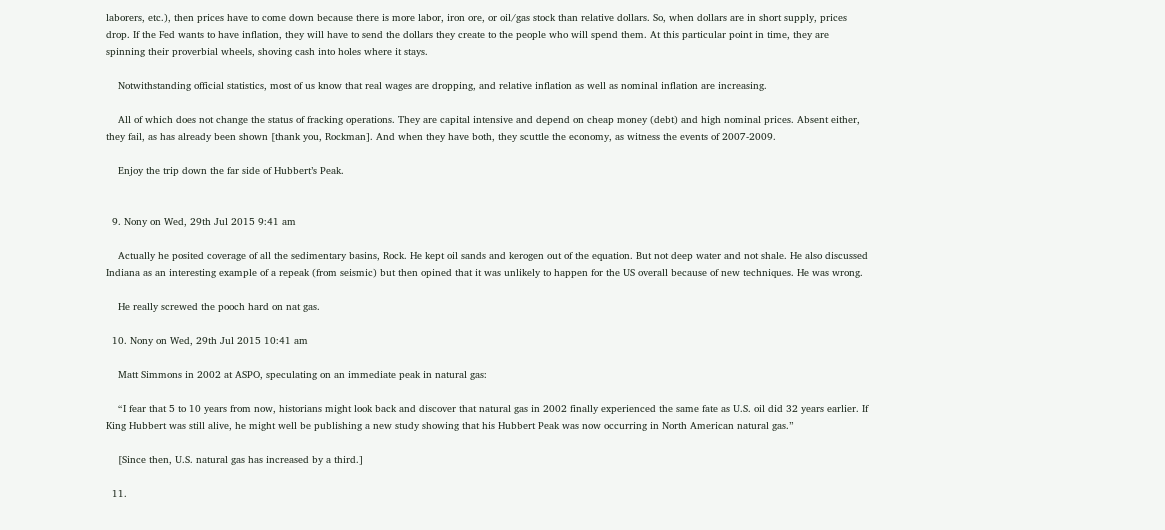laborers, etc.), then prices have to come down because there is more labor, iron ore, or oil/gas stock than relative dollars. So, when dollars are in short supply, prices drop. If the Fed wants to have inflation, they will have to send the dollars they create to the people who will spend them. At this particular point in time, they are spinning their proverbial wheels, shoving cash into holes where it stays.

    Notwithstanding official statistics, most of us know that real wages are dropping, and relative inflation as well as nominal inflation are increasing.

    All of which does not change the status of fracking operations. They are capital intensive and depend on cheap money (debt) and high nominal prices. Absent either, they fail, as has already been shown [thank you, Rockman]. And when they have both, they scuttle the economy, as witness the events of 2007-2009.

    Enjoy the trip down the far side of Hubbert’s Peak.


  9. Nony on Wed, 29th Jul 2015 9:41 am

    Actually he posited coverage of all the sedimentary basins, Rock. He kept oil sands and kerogen out of the equation. But not deep water and not shale. He also discussed Indiana as an interesting example of a repeak (from seismic) but then opined that it was unlikely to happen for the US overall because of new techniques. He was wrong.

    He really screwed the pooch hard on nat gas.

  10. Nony on Wed, 29th Jul 2015 10:41 am

    Matt Simmons in 2002 at ASPO, speculating on an immediate peak in natural gas:

    “I fear that 5 to 10 years from now, historians might look back and discover that natural gas in 2002 finally experienced the same fate as U.S. oil did 32 years earlier. If King Hubbert was still alive, he might well be publishing a new study showing that his Hubbert Peak was now occurring in North American natural gas.”

    [Since then, U.S. natural gas has increased by a third.]

  11.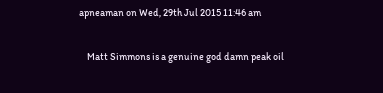apneaman on Wed, 29th Jul 2015 11:46 am

    Matt Simmons is a genuine god damn peak oil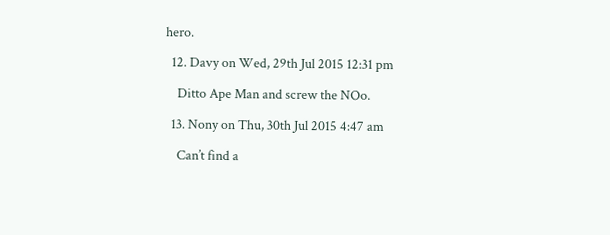hero.

  12. Davy on Wed, 29th Jul 2015 12:31 pm

    Ditto Ape Man and screw the NOo.

  13. Nony on Thu, 30th Jul 2015 4:47 am

    Can’t find a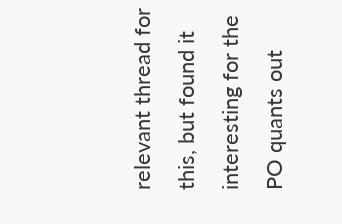relevant thread for this, but found it interesting for the PO quants out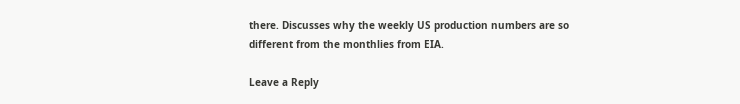there. Discusses why the weekly US production numbers are so different from the monthlies from EIA.

Leave a Reply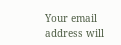Your email address will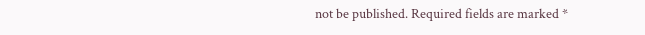not be published. Required fields are marked *